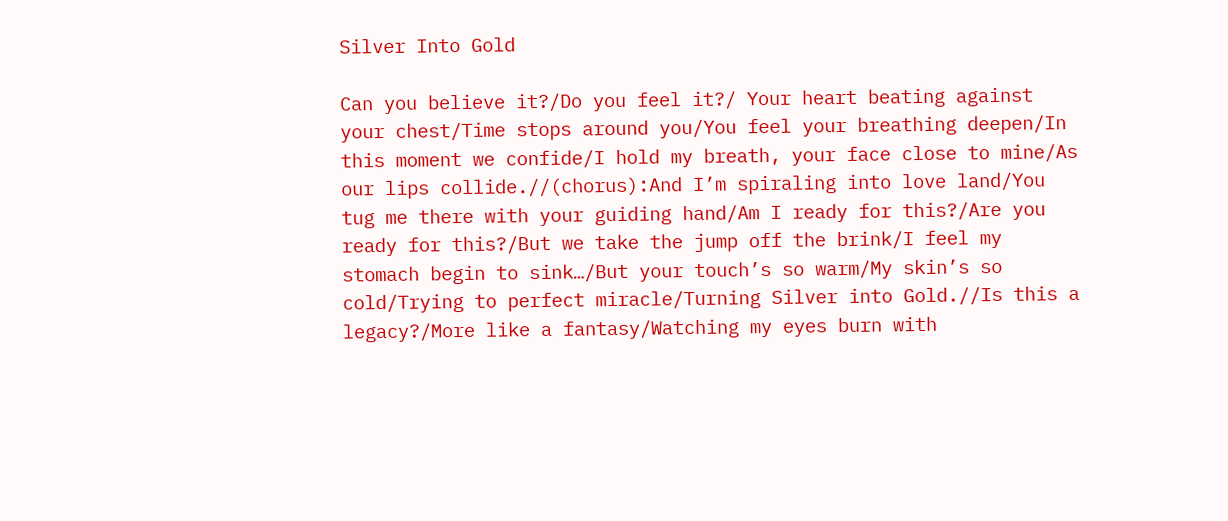Silver Into Gold

Can you believe it?/Do you feel it?/ Your heart beating against your chest/Time stops around you/You feel your breathing deepen/In this moment we confide/I hold my breath, your face close to mine/As our lips collide.//(chorus):And I’m spiraling into love land/You tug me there with your guiding hand/Am I ready for this?/Are you ready for this?/But we take the jump off the brink/I feel my stomach begin to sink…/But your touch’s so warm/My skin’s so cold/Trying to perfect miracle/Turning Silver into Gold.//Is this a legacy?/More like a fantasy/Watching my eyes burn with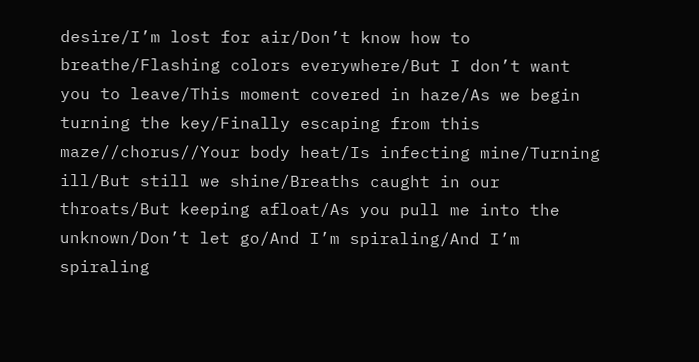desire/I’m lost for air/Don’t know how to breathe/Flashing colors everywhere/But I don’t want you to leave/This moment covered in haze/As we begin turning the key/Finally escaping from this maze//chorus//Your body heat/Is infecting mine/Turning ill/But still we shine/Breaths caught in our throats/But keeping afloat/As you pull me into the unknown/Don’t let go/And I’m spiraling/And I’m spiraling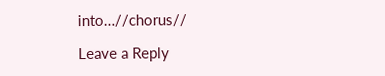into…//chorus//

Leave a Reply